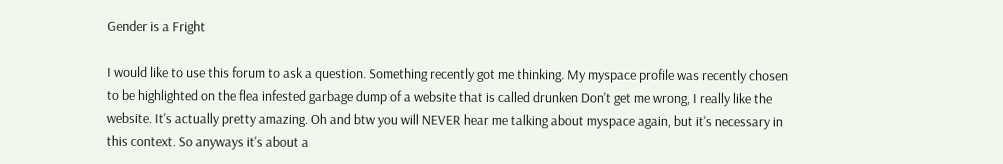Gender is a Fright

I would like to use this forum to ask a question. Something recently got me thinking. My myspace profile was recently chosen to be highlighted on the flea infested garbage dump of a website that is called drunken Don't get me wrong, I really like the website. It's actually pretty amazing. Oh and btw you will NEVER hear me talking about myspace again, but it's necessary in this context. So anyways it's about a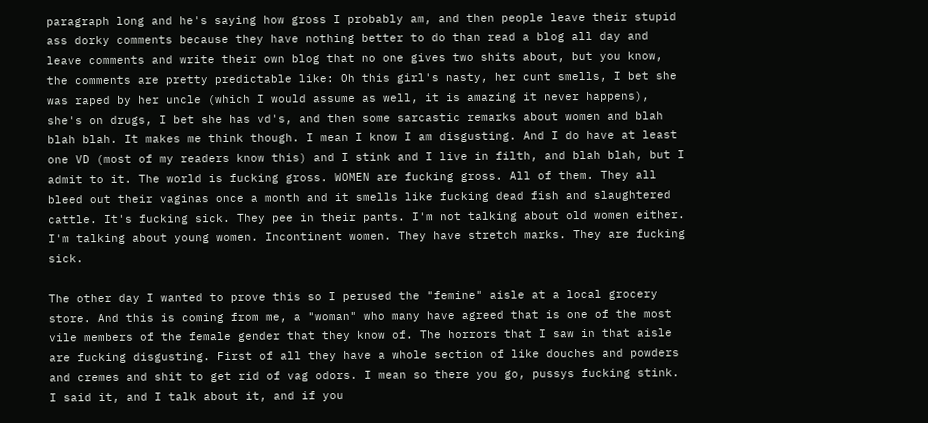paragraph long and he's saying how gross I probably am, and then people leave their stupid ass dorky comments because they have nothing better to do than read a blog all day and leave comments and write their own blog that no one gives two shits about, but you know, the comments are pretty predictable like: Oh this girl's nasty, her cunt smells, I bet she was raped by her uncle (which I would assume as well, it is amazing it never happens), she's on drugs, I bet she has vd's, and then some sarcastic remarks about women and blah blah blah. It makes me think though. I mean I know I am disgusting. And I do have at least one VD (most of my readers know this) and I stink and I live in filth, and blah blah, but I admit to it. The world is fucking gross. WOMEN are fucking gross. All of them. They all bleed out their vaginas once a month and it smells like fucking dead fish and slaughtered cattle. It's fucking sick. They pee in their pants. I'm not talking about old women either. I'm talking about young women. Incontinent women. They have stretch marks. They are fucking sick.

The other day I wanted to prove this so I perused the "femine" aisle at a local grocery store. And this is coming from me, a "woman" who many have agreed that is one of the most vile members of the female gender that they know of. The horrors that I saw in that aisle are fucking disgusting. First of all they have a whole section of like douches and powders and cremes and shit to get rid of vag odors. I mean so there you go, pussys fucking stink. I said it, and I talk about it, and if you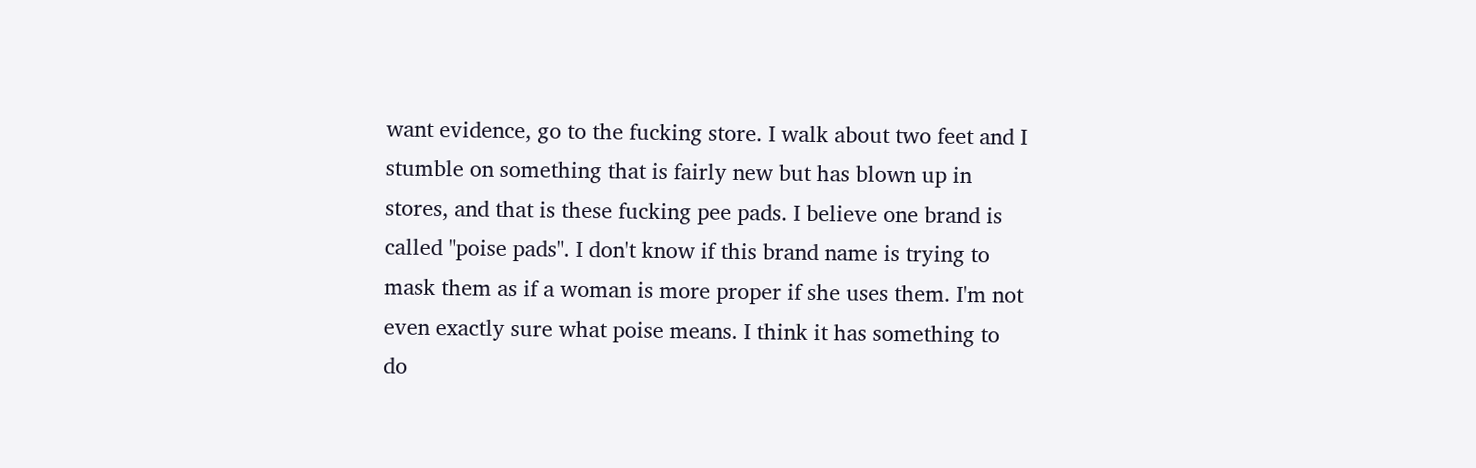want evidence, go to the fucking store. I walk about two feet and I stumble on something that is fairly new but has blown up in stores, and that is these fucking pee pads. I believe one brand is called "poise pads". I don't know if this brand name is trying to mask them as if a woman is more proper if she uses them. I'm not even exactly sure what poise means. I think it has something to do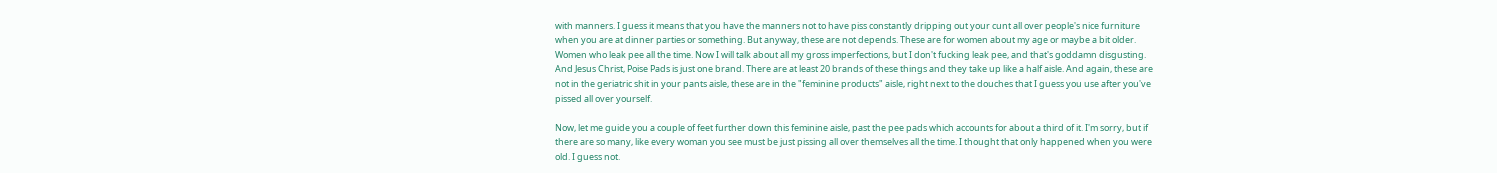with manners. I guess it means that you have the manners not to have piss constantly dripping out your cunt all over people's nice furniture when you are at dinner parties or something. But anyway, these are not depends. These are for women about my age or maybe a bit older. Women who leak pee all the time. Now I will talk about all my gross imperfections, but I don't fucking leak pee, and that's goddamn disgusting. And Jesus Christ, Poise Pads is just one brand. There are at least 20 brands of these things and they take up like a half aisle. And again, these are not in the geriatric shit in your pants aisle, these are in the "feminine products" aisle, right next to the douches that I guess you use after you've pissed all over yourself.

Now, let me guide you a couple of feet further down this feminine aisle, past the pee pads which accounts for about a third of it. I'm sorry, but if there are so many, like every woman you see must be just pissing all over themselves all the time. I thought that only happened when you were old. I guess not.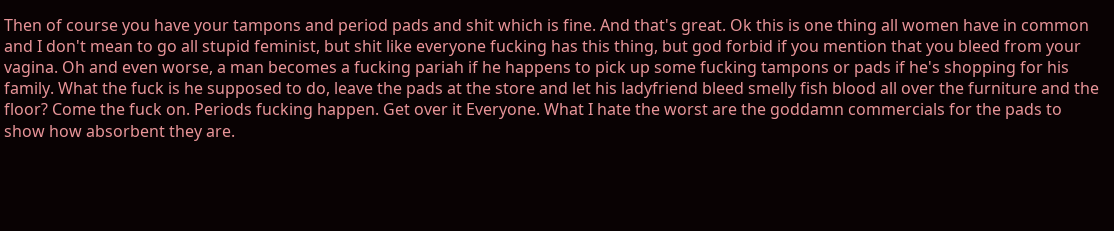Then of course you have your tampons and period pads and shit which is fine. And that's great. Ok this is one thing all women have in common and I don't mean to go all stupid feminist, but shit like everyone fucking has this thing, but god forbid if you mention that you bleed from your vagina. Oh and even worse, a man becomes a fucking pariah if he happens to pick up some fucking tampons or pads if he's shopping for his family. What the fuck is he supposed to do, leave the pads at the store and let his ladyfriend bleed smelly fish blood all over the furniture and the floor? Come the fuck on. Periods fucking happen. Get over it Everyone. What I hate the worst are the goddamn commercials for the pads to show how absorbent they are.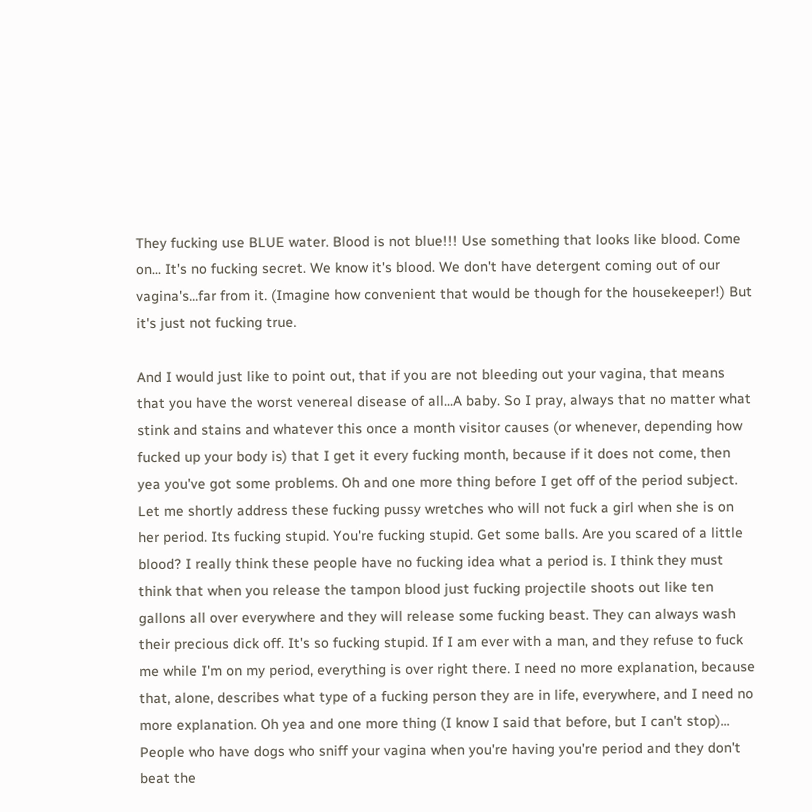They fucking use BLUE water. Blood is not blue!!! Use something that looks like blood. Come on... It's no fucking secret. We know it's blood. We don't have detergent coming out of our vagina's...far from it. (Imagine how convenient that would be though for the housekeeper!) But it's just not fucking true.

And I would just like to point out, that if you are not bleeding out your vagina, that means that you have the worst venereal disease of all...A baby. So I pray, always that no matter what stink and stains and whatever this once a month visitor causes (or whenever, depending how fucked up your body is) that I get it every fucking month, because if it does not come, then yea you've got some problems. Oh and one more thing before I get off of the period subject. Let me shortly address these fucking pussy wretches who will not fuck a girl when she is on her period. Its fucking stupid. You're fucking stupid. Get some balls. Are you scared of a little blood? I really think these people have no fucking idea what a period is. I think they must think that when you release the tampon blood just fucking projectile shoots out like ten gallons all over everywhere and they will release some fucking beast. They can always wash their precious dick off. It's so fucking stupid. If I am ever with a man, and they refuse to fuck me while I'm on my period, everything is over right there. I need no more explanation, because that, alone, describes what type of a fucking person they are in life, everywhere, and I need no more explanation. Oh yea and one more thing (I know I said that before, but I can't stop)... People who have dogs who sniff your vagina when you're having you're period and they don't beat the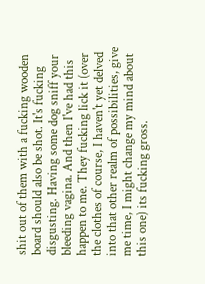shit out of them with a fucking wooden board should also be shot. It's fucking disgusting. Having some dog sniff your bleeding vagina. And then I've had this happen to me. They fucking lick it (over the clothes of course, I haven't yet delved into that other realm of possibilities, give me time, I might change my mind about this one) its fucking gross.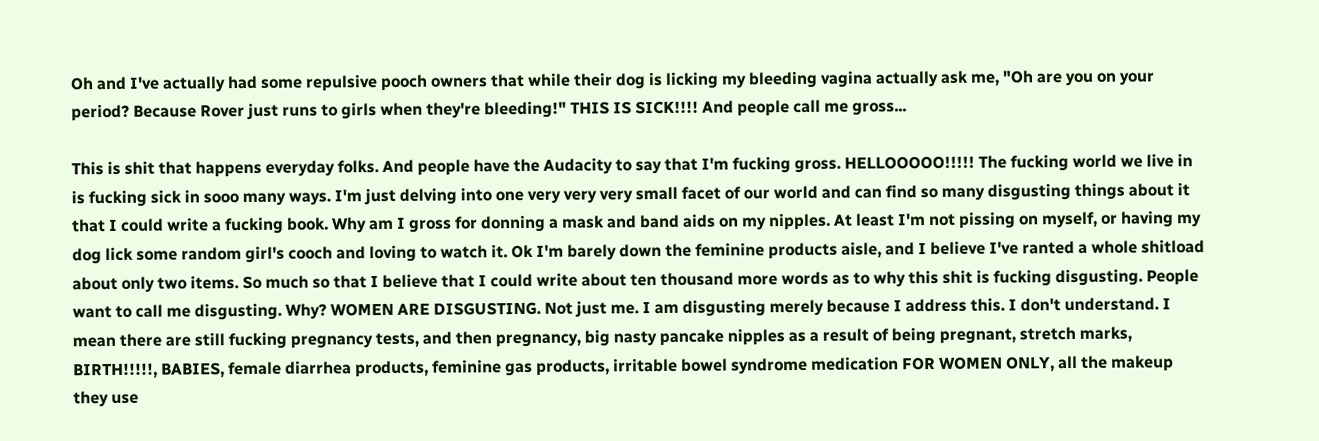Oh and I've actually had some repulsive pooch owners that while their dog is licking my bleeding vagina actually ask me, "Oh are you on your period? Because Rover just runs to girls when they're bleeding!" THIS IS SICK!!!! And people call me gross...

This is shit that happens everyday folks. And people have the Audacity to say that I'm fucking gross. HELLOOOOO!!!!! The fucking world we live in is fucking sick in sooo many ways. I'm just delving into one very very very small facet of our world and can find so many disgusting things about it that I could write a fucking book. Why am I gross for donning a mask and band aids on my nipples. At least I'm not pissing on myself, or having my dog lick some random girl's cooch and loving to watch it. Ok I'm barely down the feminine products aisle, and I believe I've ranted a whole shitload about only two items. So much so that I believe that I could write about ten thousand more words as to why this shit is fucking disgusting. People want to call me disgusting. Why? WOMEN ARE DISGUSTING. Not just me. I am disgusting merely because I address this. I don't understand. I mean there are still fucking pregnancy tests, and then pregnancy, big nasty pancake nipples as a result of being pregnant, stretch marks, BIRTH!!!!!, BABIES, female diarrhea products, feminine gas products, irritable bowel syndrome medication FOR WOMEN ONLY, all the makeup they use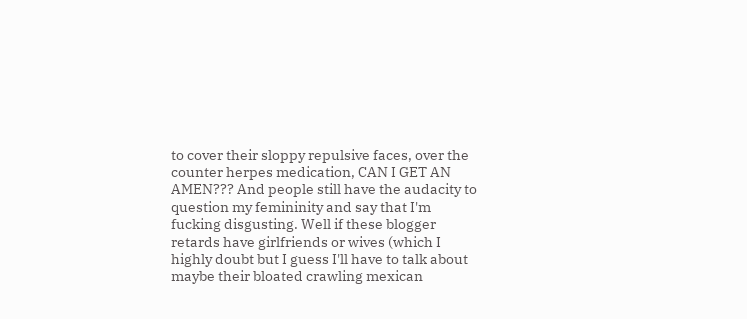to cover their sloppy repulsive faces, over the counter herpes medication, CAN I GET AN AMEN??? And people still have the audacity to question my femininity and say that I'm fucking disgusting. Well if these blogger retards have girlfriends or wives (which I highly doubt but I guess I'll have to talk about maybe their bloated crawling mexican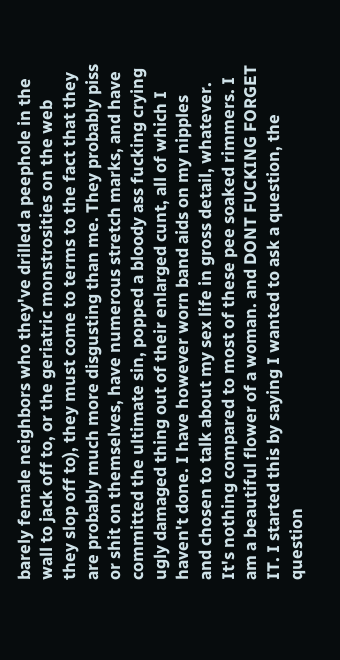barely female neighbors who they've drilled a peephole in the wall to jack off to, or the geriatric monstrosities on the web they slop off to), they must come to terms to the fact that they are probably much more disgusting than me. They probably piss or shit on themselves, have numerous stretch marks, and have committed the ultimate sin, popped a bloody ass fucking crying ugly damaged thing out of their enlarged cunt, all of which I haven't done. I have however worn band aids on my nipples and chosen to talk about my sex life in gross detail, whatever. It's nothing compared to most of these pee soaked rimmers. I am a beautiful flower of a woman. and DONT FUCKING FORGET IT. I started this by saying I wanted to ask a question, the question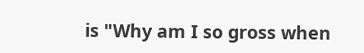is "Why am I so gross when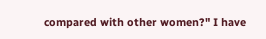compared with other women?" I have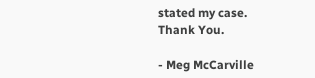stated my case.
Thank You.

- Meg McCarville